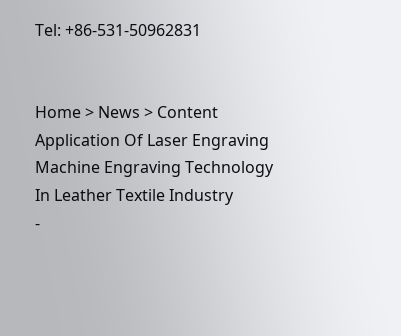Tel: +86-531-50962831


Home > News > Content
Application Of Laser Engraving Machine Engraving Technology In Leather Textile Industry
-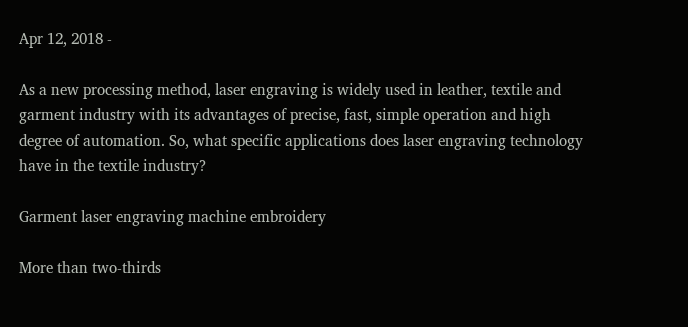Apr 12, 2018 -

As a new processing method, laser engraving is widely used in leather, textile and garment industry with its advantages of precise, fast, simple operation and high degree of automation. So, what specific applications does laser engraving technology have in the textile industry?

Garment laser engraving machine embroidery

More than two-thirds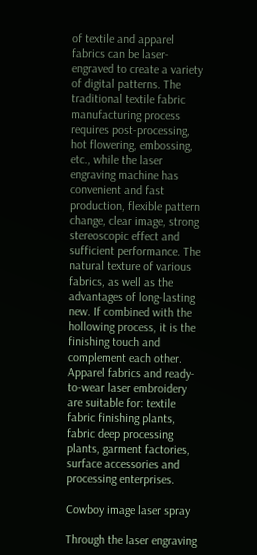of textile and apparel fabrics can be laser-engraved to create a variety of digital patterns. The traditional textile fabric manufacturing process requires post-processing, hot flowering, embossing, etc., while the laser engraving machine has convenient and fast production, flexible pattern change, clear image, strong stereoscopic effect and sufficient performance. The natural texture of various fabrics, as well as the advantages of long-lasting new. If combined with the hollowing process, it is the finishing touch and complement each other. Apparel fabrics and ready-to-wear laser embroidery are suitable for: textile fabric finishing plants, fabric deep processing plants, garment factories, surface accessories and processing enterprises.

Cowboy image laser spray

Through the laser engraving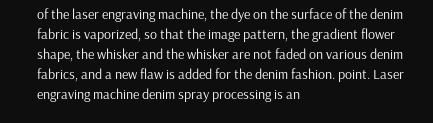of the laser engraving machine, the dye on the surface of the denim fabric is vaporized, so that the image pattern, the gradient flower shape, the whisker and the whisker are not faded on various denim fabrics, and a new flaw is added for the denim fashion. point. Laser engraving machine denim spray processing is an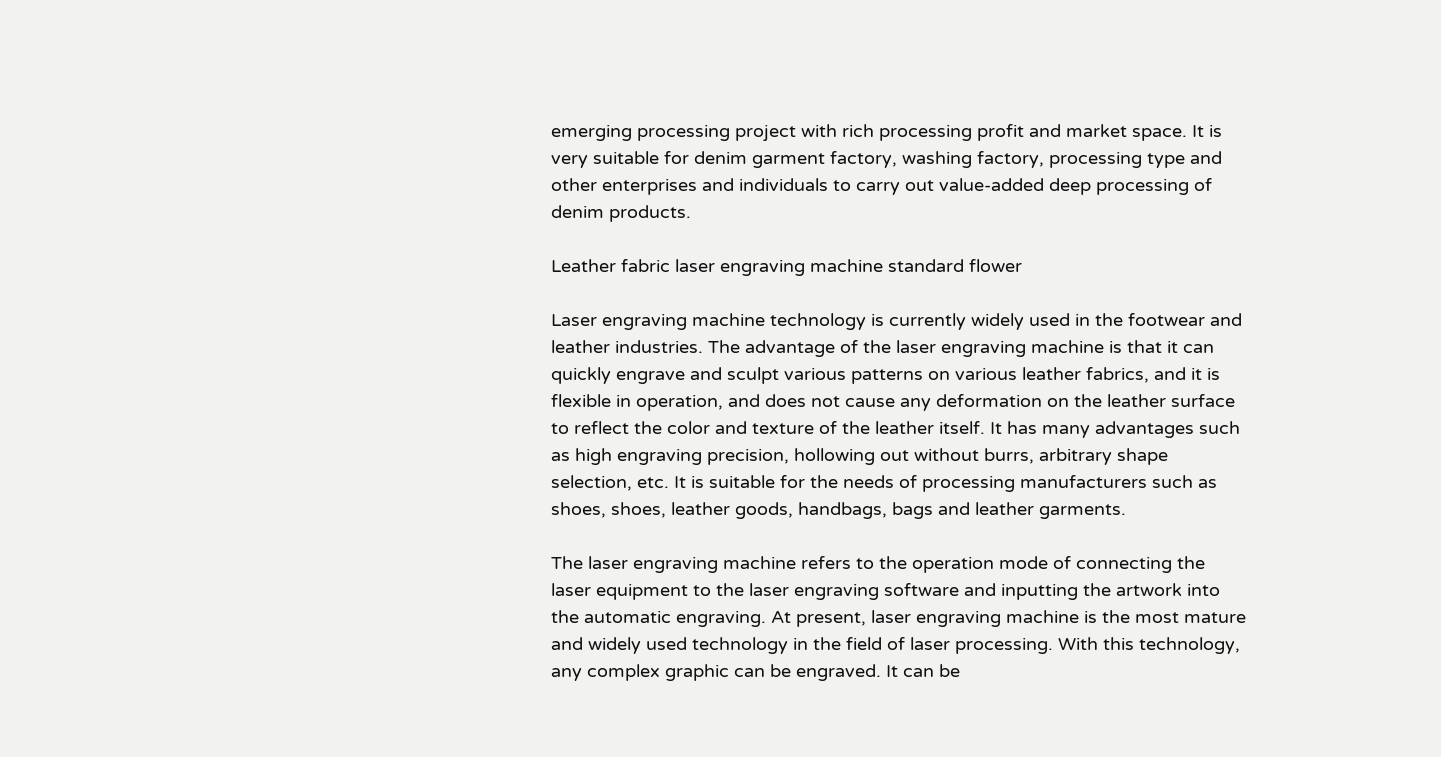emerging processing project with rich processing profit and market space. It is very suitable for denim garment factory, washing factory, processing type and other enterprises and individuals to carry out value-added deep processing of denim products.

Leather fabric laser engraving machine standard flower

Laser engraving machine technology is currently widely used in the footwear and leather industries. The advantage of the laser engraving machine is that it can quickly engrave and sculpt various patterns on various leather fabrics, and it is flexible in operation, and does not cause any deformation on the leather surface to reflect the color and texture of the leather itself. It has many advantages such as high engraving precision, hollowing out without burrs, arbitrary shape selection, etc. It is suitable for the needs of processing manufacturers such as shoes, shoes, leather goods, handbags, bags and leather garments.

The laser engraving machine refers to the operation mode of connecting the laser equipment to the laser engraving software and inputting the artwork into the automatic engraving. At present, laser engraving machine is the most mature and widely used technology in the field of laser processing. With this technology, any complex graphic can be engraved. It can be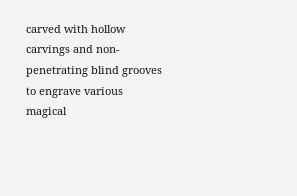carved with hollow carvings and non-penetrating blind grooves to engrave various magical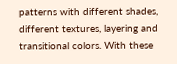patterns with different shades, different textures, layering and transitional colors. With these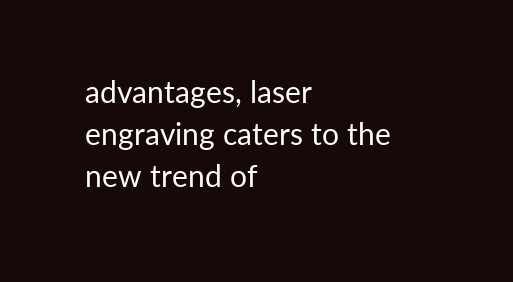advantages, laser engraving caters to the new trend of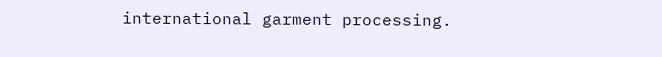international garment processing.